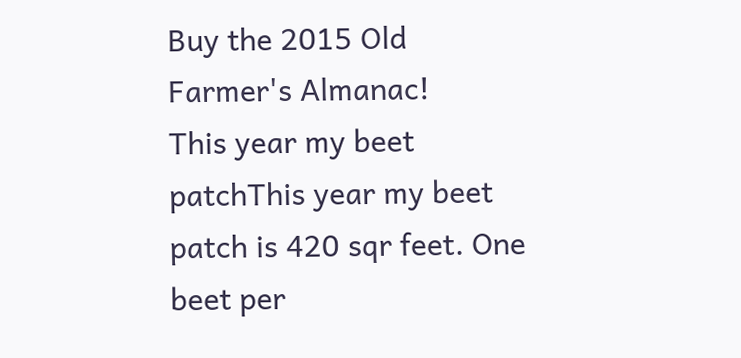Buy the 2015 Old Farmer's Almanac!
This year my beet patchThis year my beet patch is 420 sqr feet. One beet per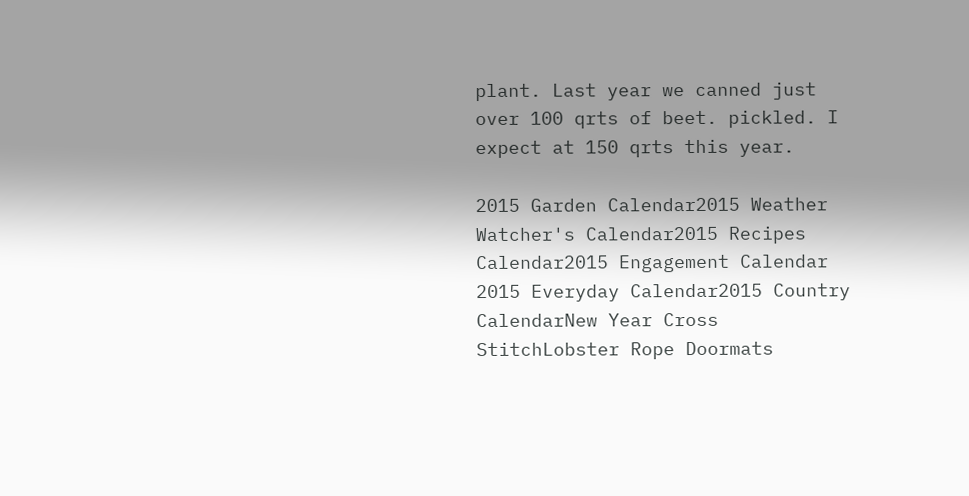plant. Last year we canned just over 100 qrts of beet. pickled. I expect at 150 qrts this year.

2015 Garden Calendar2015 Weather Watcher's Calendar2015 Recipes Calendar2015 Engagement Calendar 2015 Everyday Calendar2015 Country CalendarNew Year Cross StitchLobster Rope Doormats